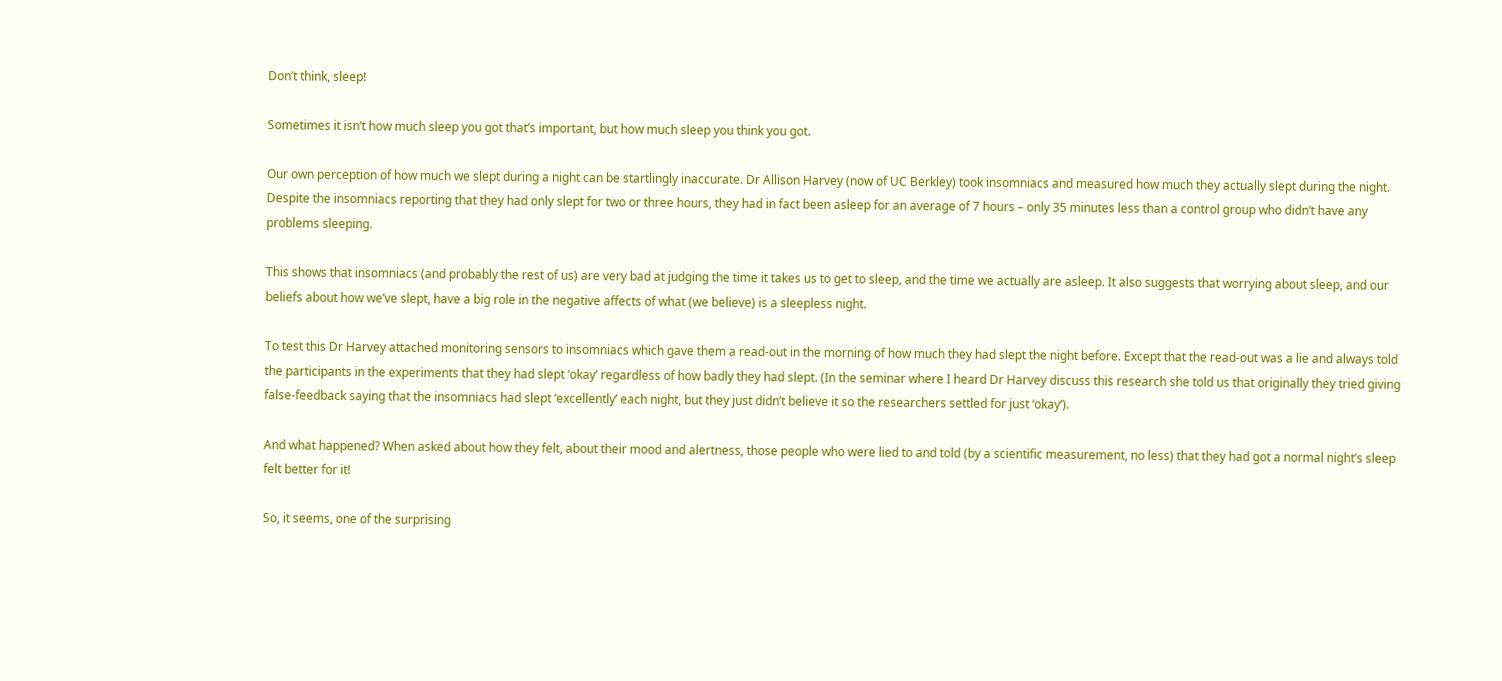Don’t think, sleep!

Sometimes it isn’t how much sleep you got that’s important, but how much sleep you think you got.

Our own perception of how much we slept during a night can be startlingly inaccurate. Dr Allison Harvey (now of UC Berkley) took insomniacs and measured how much they actually slept during the night. Despite the insomniacs reporting that they had only slept for two or three hours, they had in fact been asleep for an average of 7 hours – only 35 minutes less than a control group who didn’t have any problems sleeping.

This shows that insomniacs (and probably the rest of us) are very bad at judging the time it takes us to get to sleep, and the time we actually are asleep. It also suggests that worrying about sleep, and our beliefs about how we’ve slept, have a big role in the negative affects of what (we believe) is a sleepless night.

To test this Dr Harvey attached monitoring sensors to insomniacs which gave them a read-out in the morning of how much they had slept the night before. Except that the read-out was a lie and always told the participants in the experiments that they had slept ‘okay’ regardless of how badly they had slept. (In the seminar where I heard Dr Harvey discuss this research she told us that originally they tried giving false-feedback saying that the insomniacs had slept ‘excellently’ each night, but they just didn’t believe it so the researchers settled for just ‘okay’).

And what happened? When asked about how they felt, about their mood and alertness, those people who were lied to and told (by a scientific measurement, no less) that they had got a normal night’s sleep felt better for it!

So, it seems, one of the surprising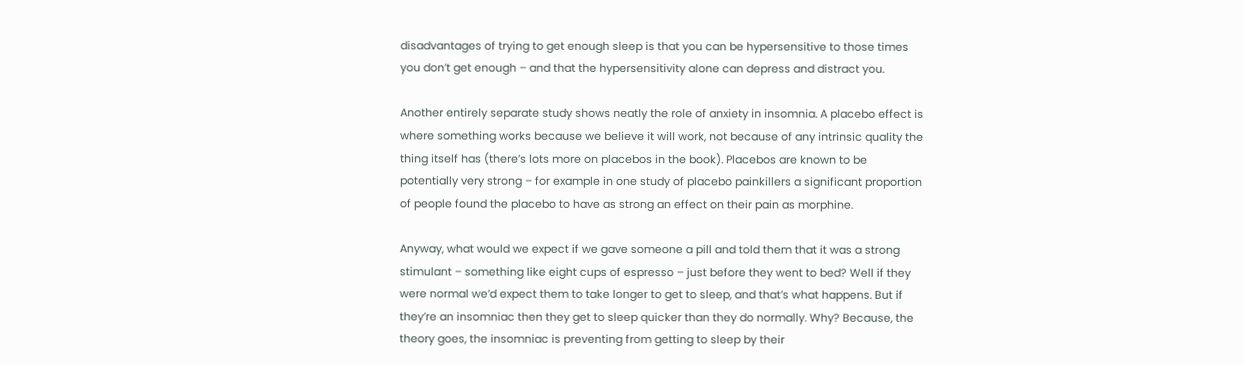disadvantages of trying to get enough sleep is that you can be hypersensitive to those times you don’t get enough – and that the hypersensitivity alone can depress and distract you.

Another entirely separate study shows neatly the role of anxiety in insomnia. A placebo effect is where something works because we believe it will work, not because of any intrinsic quality the thing itself has (there’s lots more on placebos in the book). Placebos are known to be potentially very strong – for example in one study of placebo painkillers a significant proportion of people found the placebo to have as strong an effect on their pain as morphine.

Anyway, what would we expect if we gave someone a pill and told them that it was a strong stimulant – something like eight cups of espresso – just before they went to bed? Well if they were normal we’d expect them to take longer to get to sleep, and that’s what happens. But if they’re an insomniac then they get to sleep quicker than they do normally. Why? Because, the theory goes, the insomniac is preventing from getting to sleep by their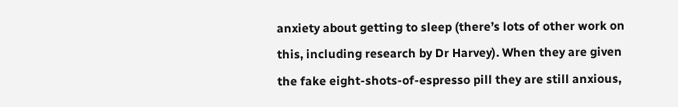anxiety about getting to sleep (there’s lots of other work on this, including research by Dr Harvey). When they are given the fake eight-shots-of-espresso pill they are still anxious,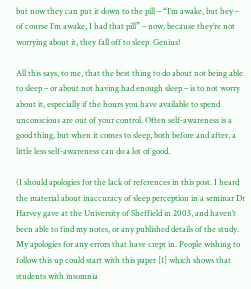but now they can put it down to the pill – “I’m awake, but hey – of course I’m awake, I had that pill” – now, because they’re not worrying about it, they fall off to sleep. Genius!

All this says, to me, that the best thing to do about not being able to sleep – or about not having had enough sleep – is to not worry about it, especially if the hours you have available to spend unconscious are out of your control. Often self-awareness is a good thing, but when it comes to sleep, both before and after, a little less self-awareness can do a lot of good.

(I should apologies for the lack of references in this post. I heard the material about inaccuracy of sleep perception in a seminar Dr Harvey gave at the University of Sheffield in 2003, and haven’t been able to find my notes, or any published details of the study. My apologies for any errors that have crept in. People wishing to follow this up could start with this paper [1] which shows that students with insomnia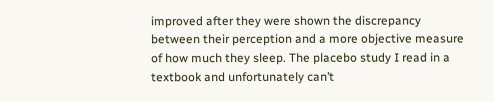improved after they were shown the discrepancy between their perception and a more objective measure of how much they sleep. The placebo study I read in a textbook and unfortunately can’t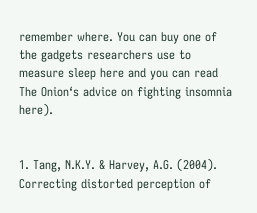remember where. You can buy one of the gadgets researchers use to measure sleep here and you can read The Onion‘s advice on fighting insomnia here).


1. Tang, N.K.Y. & Harvey, A.G. (2004). Correcting distorted perception of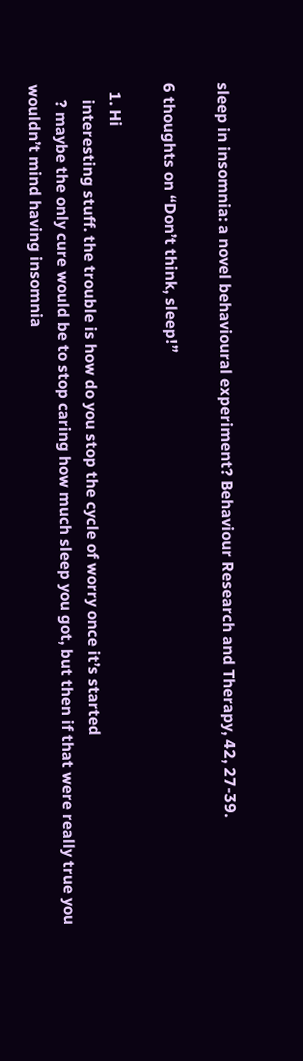sleep in insomnia: a novel behavioural experiment? Behaviour Research and Therapy, 42, 27-39.

6 thoughts on “Don’t think, sleep!”

  1. Hi
    interesting stuff. the trouble is how do you stop the cycle of worry once it’s started
    ? maybe the only cure would be to stop caring how much sleep you got, but then if that were really true you wouldn’t mind having insomnia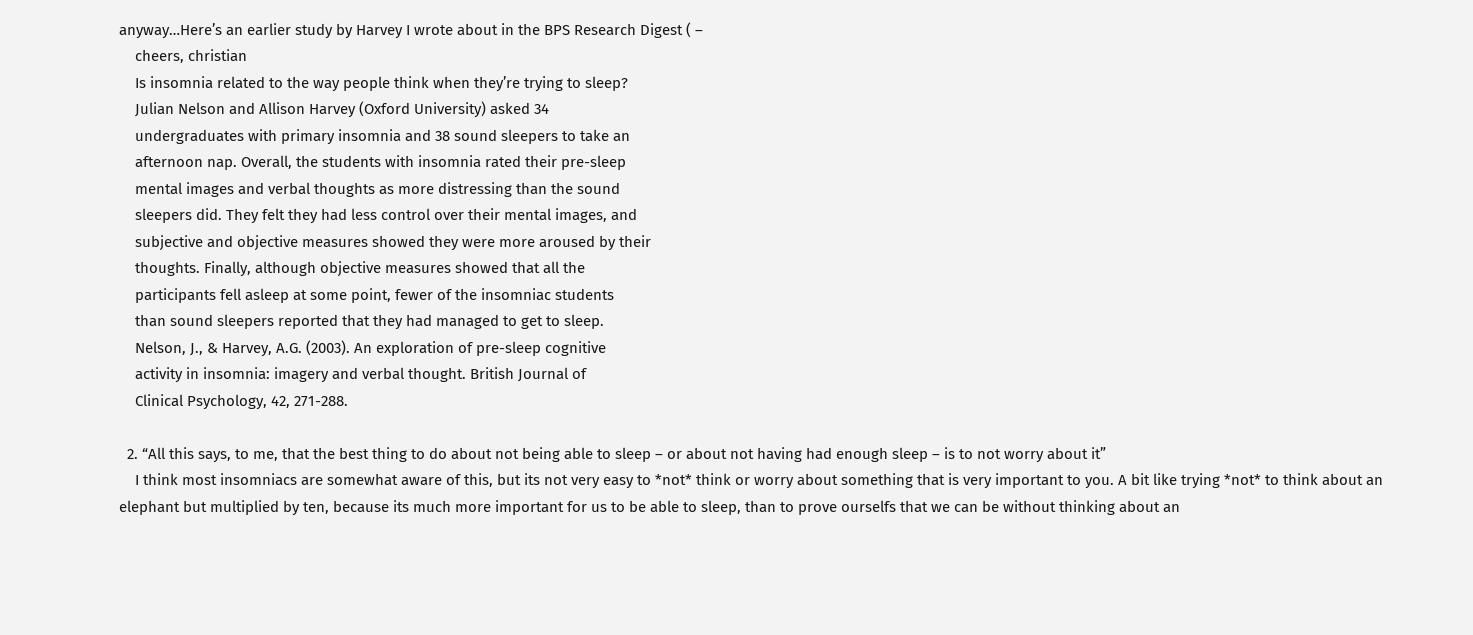anyway…Here’s an earlier study by Harvey I wrote about in the BPS Research Digest ( –
    cheers, christian
    Is insomnia related to the way people think when they’re trying to sleep?
    Julian Nelson and Allison Harvey (Oxford University) asked 34
    undergraduates with primary insomnia and 38 sound sleepers to take an
    afternoon nap. Overall, the students with insomnia rated their pre-sleep
    mental images and verbal thoughts as more distressing than the sound
    sleepers did. They felt they had less control over their mental images, and
    subjective and objective measures showed they were more aroused by their
    thoughts. Finally, although objective measures showed that all the
    participants fell asleep at some point, fewer of the insomniac students
    than sound sleepers reported that they had managed to get to sleep.
    Nelson, J., & Harvey, A.G. (2003). An exploration of pre-sleep cognitive
    activity in insomnia: imagery and verbal thought. British Journal of
    Clinical Psychology, 42, 271-288.

  2. “All this says, to me, that the best thing to do about not being able to sleep – or about not having had enough sleep – is to not worry about it”
    I think most insomniacs are somewhat aware of this, but its not very easy to *not* think or worry about something that is very important to you. A bit like trying *not* to think about an elephant but multiplied by ten, because its much more important for us to be able to sleep, than to prove ourselfs that we can be without thinking about an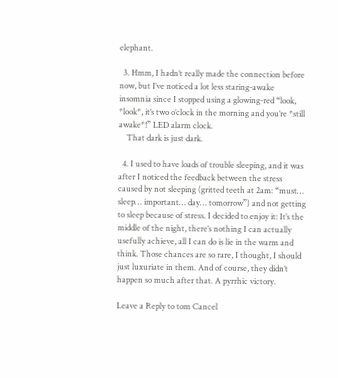elephant.

  3. Hmm, I hadn’t really made the connection before now, but I’ve noticed a lot less staring-awake insomnia since I stopped using a glowing-red “look, *look*, it’s two o’clock in the morning and you’re *still awake*!” LED alarm clock.
    That dark is just dark.

  4. I used to have loads of trouble sleeping, and it was after I noticed the feedback between the stress caused by not sleeping (gritted teeth at 2am: “must… sleep… important… day… tomorrow”) and not getting to sleep because of stress. I decided to enjoy it: It’s the middle of the night, there’s nothing I can actually usefully achieve, all I can do is lie in the warm and think. Those chances are so rare, I thought, I should just luxuriate in them. And of course, they didn’t happen so much after that. A pyrrhic victory.

Leave a Reply to tom Cancel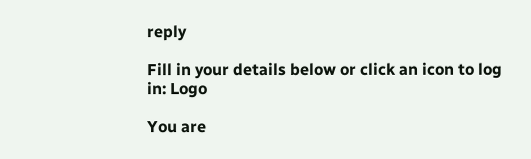reply

Fill in your details below or click an icon to log in: Logo

You are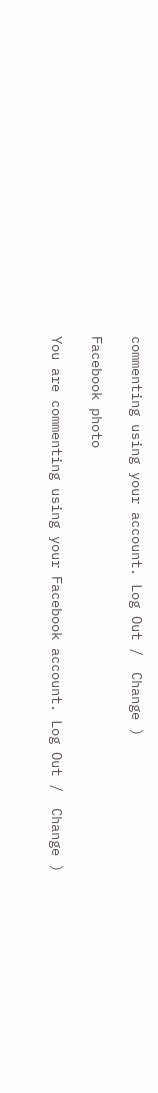commenting using your account. Log Out /  Change )

Facebook photo

You are commenting using your Facebook account. Log Out /  Change )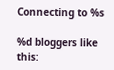Connecting to %s

%d bloggers like this: